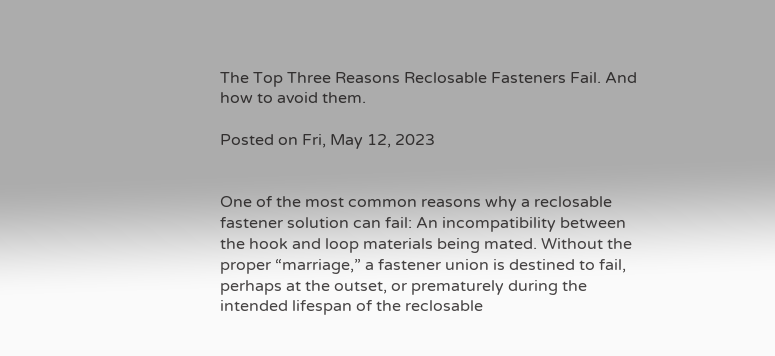The Top Three Reasons Reclosable Fasteners Fail. And how to avoid them.

Posted on Fri, May 12, 2023


One of the most common reasons why a reclosable fastener solution can fail: An incompatibility between the hook and loop materials being mated. Without the proper “marriage,” a fastener union is destined to fail, perhaps at the outset, or prematurely during the intended lifespan of the reclosable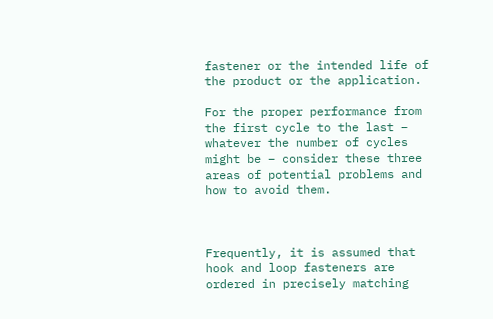fastener or the intended life of the product or the application.

For the proper performance from the first cycle to the last – whatever the number of cycles might be – consider these three areas of potential problems and how to avoid them.



Frequently, it is assumed that hook and loop fasteners are ordered in precisely matching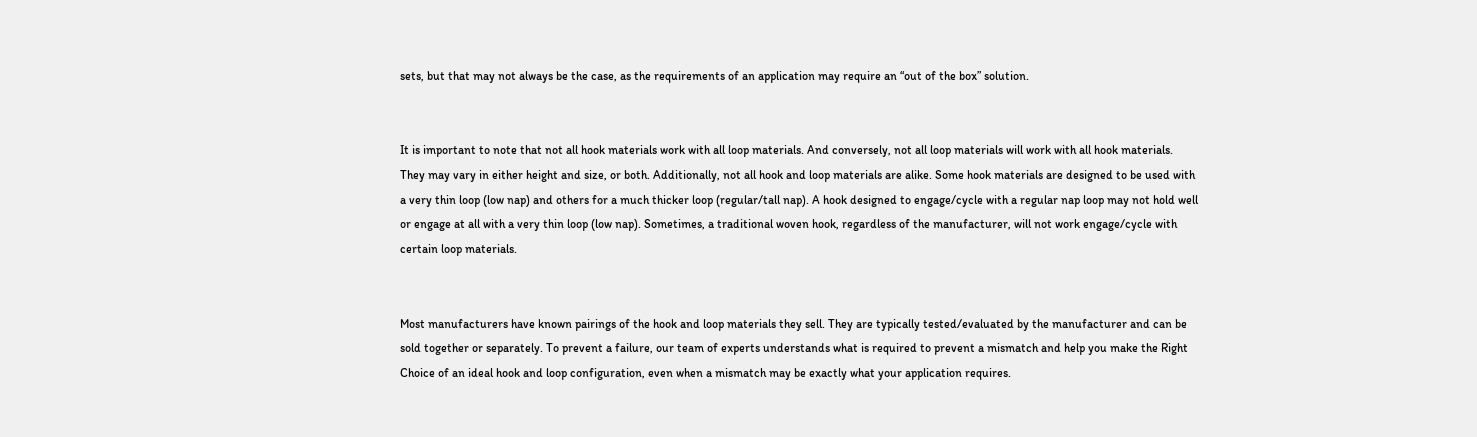sets, but that may not always be the case, as the requirements of an application may require an “out of the box” solution.


It is important to note that not all hook materials work with all loop materials. And conversely, not all loop materials will work with all hook materials. They may vary in either height and size, or both. Additionally, not all hook and loop materials are alike. Some hook materials are designed to be used with a very thin loop (low nap) and others for a much thicker loop (regular/tall nap). A hook designed to engage/cycle with a regular nap loop may not hold well or engage at all with a very thin loop (low nap). Sometimes, a traditional woven hook, regardless of the manufacturer, will not work engage/cycle with certain loop materials.


Most manufacturers have known pairings of the hook and loop materials they sell. They are typically tested/evaluated by the manufacturer and can be sold together or separately. To prevent a failure, our team of experts understands what is required to prevent a mismatch and help you make the Right Choice of an ideal hook and loop configuration, even when a mismatch may be exactly what your application requires.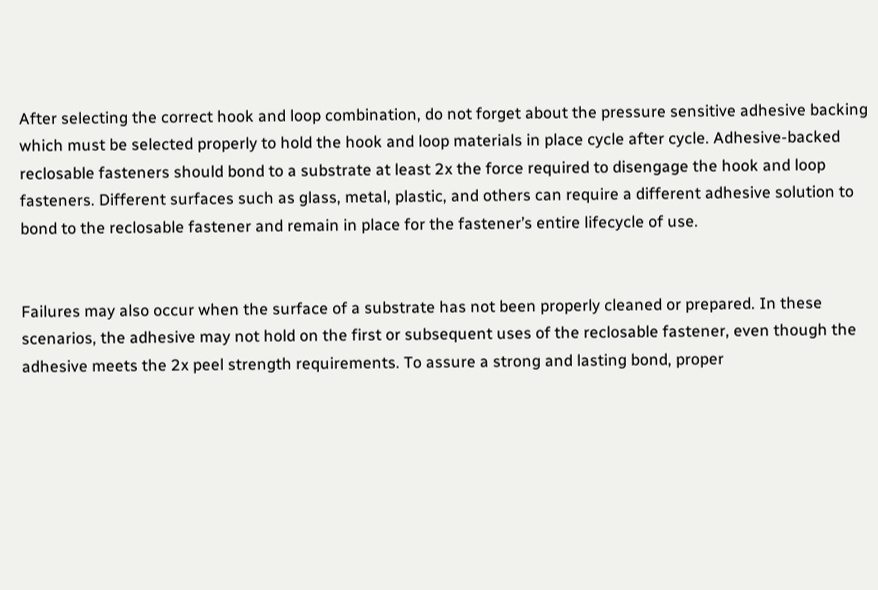After selecting the correct hook and loop combination, do not forget about the pressure sensitive adhesive backing which must be selected properly to hold the hook and loop materials in place cycle after cycle. Adhesive-backed reclosable fasteners should bond to a substrate at least 2x the force required to disengage the hook and loop fasteners. Different surfaces such as glass, metal, plastic, and others can require a different adhesive solution to bond to the reclosable fastener and remain in place for the fastener’s entire lifecycle of use.


Failures may also occur when the surface of a substrate has not been properly cleaned or prepared. In these scenarios, the adhesive may not hold on the first or subsequent uses of the reclosable fastener, even though the adhesive meets the 2x peel strength requirements. To assure a strong and lasting bond, proper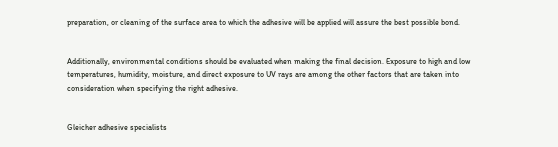preparation, or cleaning of the surface area to which the adhesive will be applied will assure the best possible bond.


Additionally, environmental conditions should be evaluated when making the final decision. Exposure to high and low temperatures, humidity, moisture, and direct exposure to UV rays are among the other factors that are taken into consideration when specifying the right adhesive.


Gleicher adhesive specialists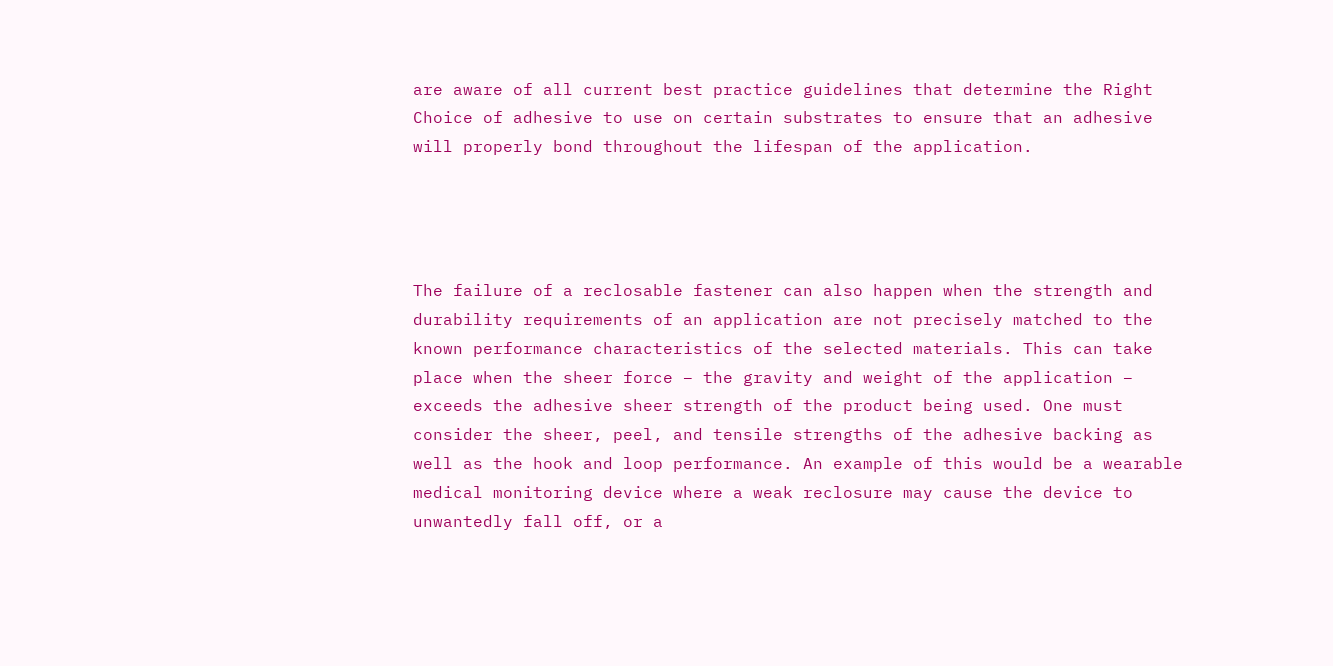are aware of all current best practice guidelines that determine the Right Choice of adhesive to use on certain substrates to ensure that an adhesive will properly bond throughout the lifespan of the application.




The failure of a reclosable fastener can also happen when the strength and durability requirements of an application are not precisely matched to the known performance characteristics of the selected materials. This can take place when the sheer force – the gravity and weight of the application – exceeds the adhesive sheer strength of the product being used. One must consider the sheer, peel, and tensile strengths of the adhesive backing as well as the hook and loop performance. An example of this would be a wearable medical monitoring device where a weak reclosure may cause the device to unwantedly fall off, or a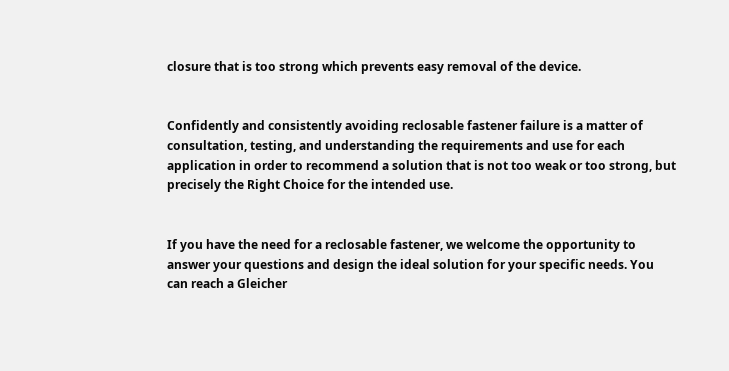closure that is too strong which prevents easy removal of the device.


Confidently and consistently avoiding reclosable fastener failure is a matter of consultation, testing, and understanding the requirements and use for each application in order to recommend a solution that is not too weak or too strong, but precisely the Right Choice for the intended use.


If you have the need for a reclosable fastener, we welcome the opportunity to answer your questions and design the ideal solution for your specific needs. You can reach a Gleicher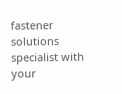fastener solutions specialist with your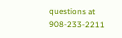questions at 908-233-2211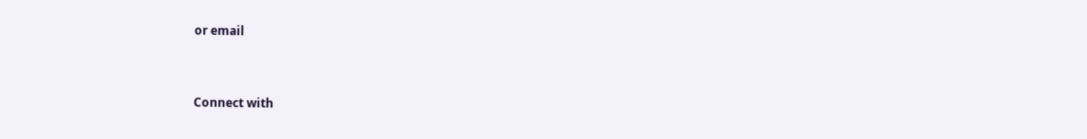or email


Connect with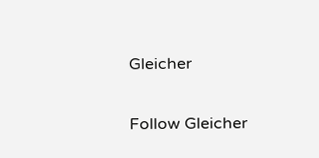Gleicher

Follow Gleicher